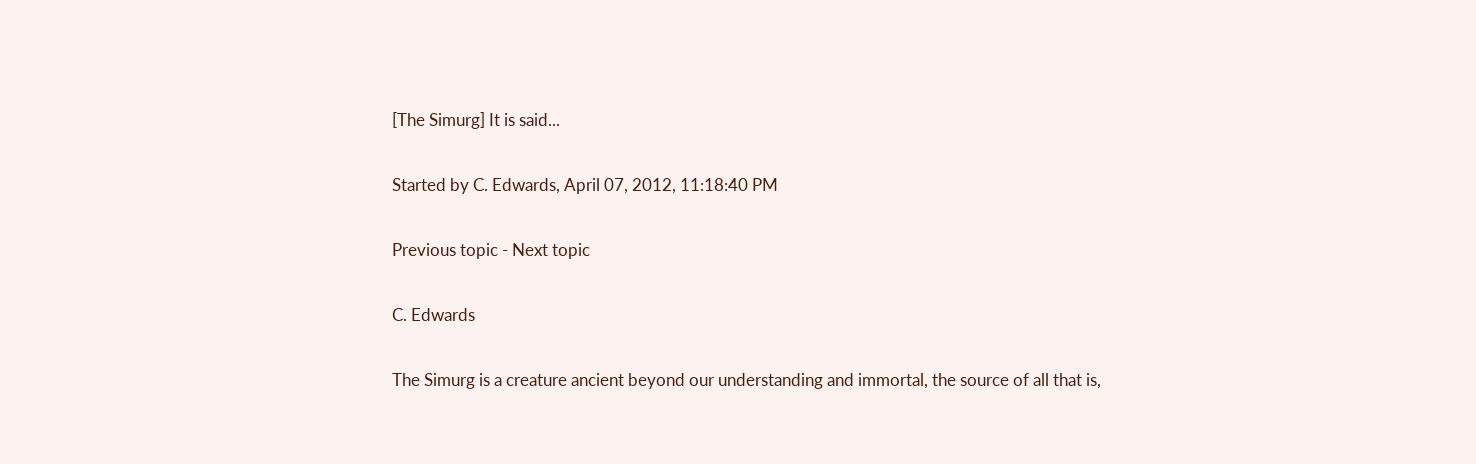[The Simurg] It is said...

Started by C. Edwards, April 07, 2012, 11:18:40 PM

Previous topic - Next topic

C. Edwards

The Simurg is a creature ancient beyond our understanding and immortal, the source of all that is,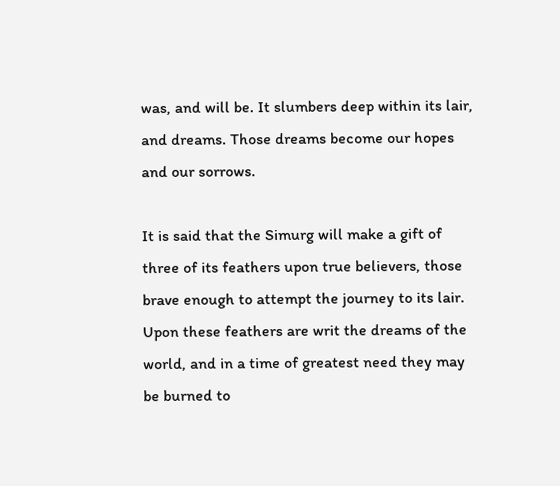was, and will be. It slumbers deep within its lair, and dreams. Those dreams become our hopes and our sorrows.

It is said that the Simurg will make a gift of three of its feathers upon true believers, those brave enough to attempt the journey to its lair. Upon these feathers are writ the dreams of the world, and in a time of greatest need they may be burned to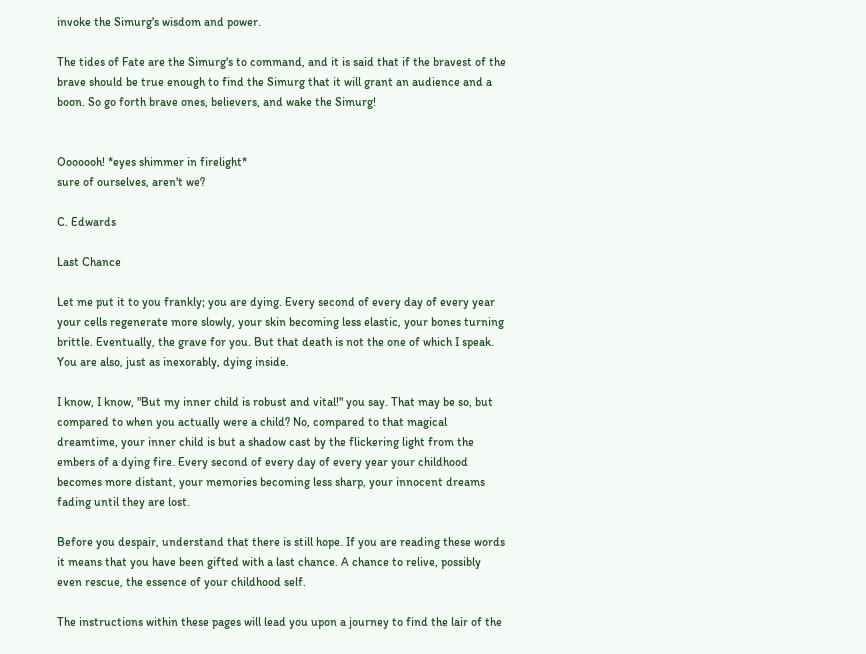invoke the Simurg's wisdom and power.

The tides of Fate are the Simurg's to command, and it is said that if the bravest of the brave should be true enough to find the Simurg that it will grant an audience and a boon. So go forth brave ones, believers, and wake the Simurg!


Ooooooh! *eyes shimmer in firelight*
sure of ourselves, aren't we?

C. Edwards

Last Chance

Let me put it to you frankly; you are dying. Every second of every day of every year your cells regenerate more slowly, your skin becoming less elastic, your bones turning brittle. Eventually, the grave for you. But that death is not the one of which I speak. You are also, just as inexorably, dying inside.

I know, I know, "But my inner child is robust and vital!" you say. That may be so, but compared to when you actually were a child? No, compared to that magical dreamtime, your inner child is but a shadow cast by the flickering light from the embers of a dying fire. Every second of every day of every year your childhood becomes more distant, your memories becoming less sharp, your innocent dreams fading until they are lost.

Before you despair, understand that there is still hope. If you are reading these words it means that you have been gifted with a last chance. A chance to relive, possibly even rescue, the essence of your childhood self.

The instructions within these pages will lead you upon a journey to find the lair of the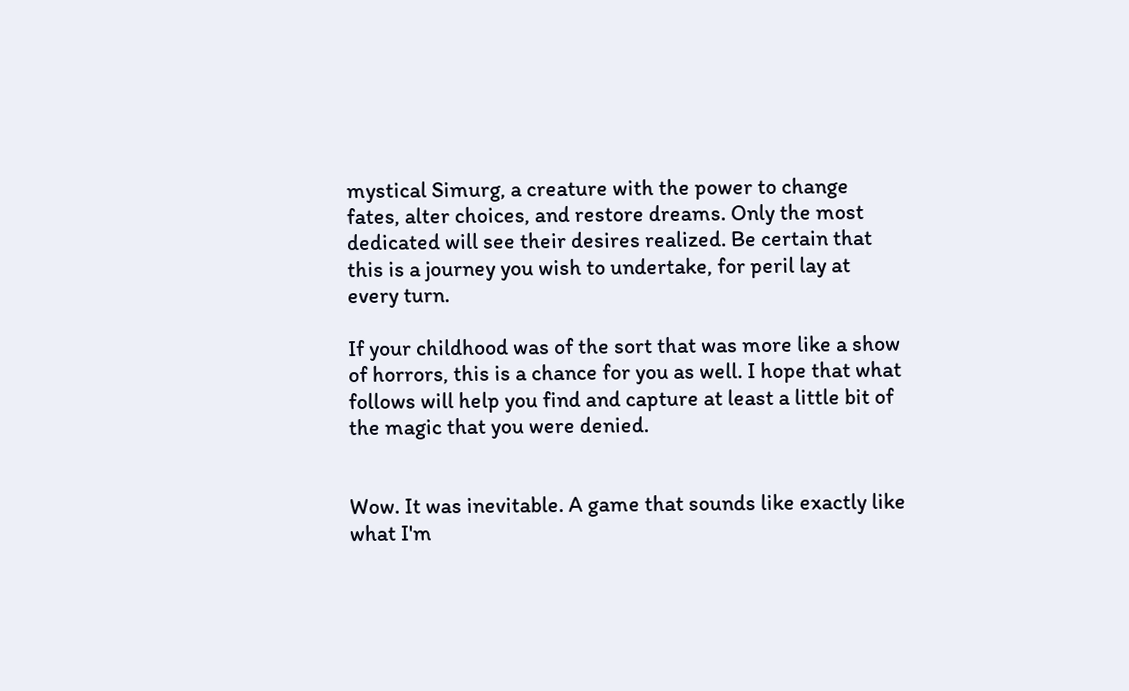mystical Simurg, a creature with the power to change fates, alter choices, and restore dreams. Only the most dedicated will see their desires realized. Be certain that this is a journey you wish to undertake, for peril lay at every turn.

If your childhood was of the sort that was more like a show of horrors, this is a chance for you as well. I hope that what follows will help you find and capture at least a little bit of the magic that you were denied.


Wow. It was inevitable. A game that sounds like exactly like what I'm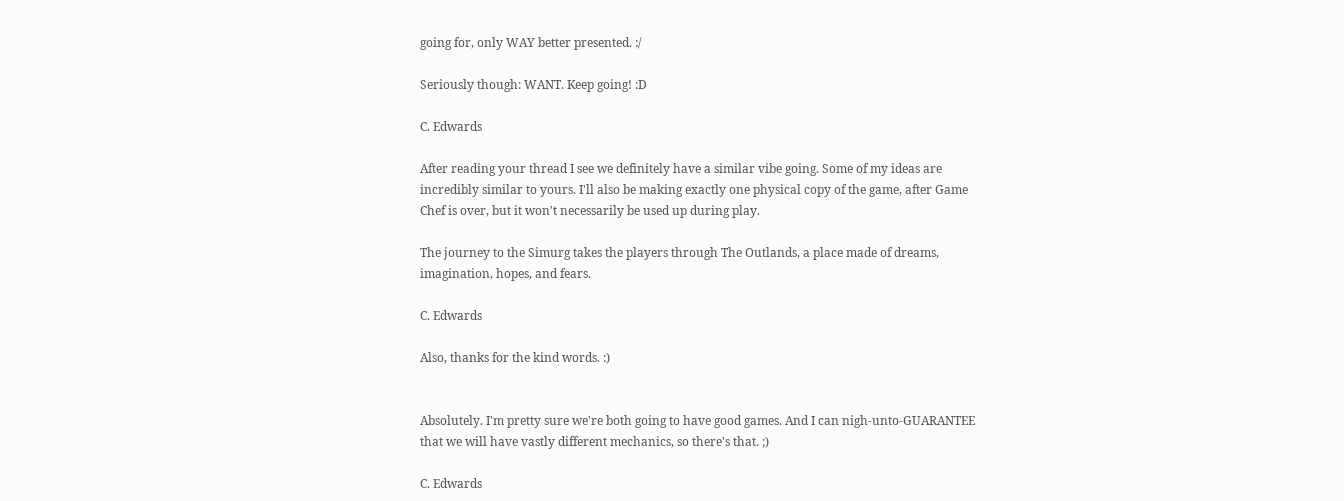going for, only WAY better presented. :/

Seriously though: WANT. Keep going! :D

C. Edwards

After reading your thread I see we definitely have a similar vibe going. Some of my ideas are incredibly similar to yours. I'll also be making exactly one physical copy of the game, after Game Chef is over, but it won't necessarily be used up during play.

The journey to the Simurg takes the players through The Outlands, a place made of dreams, imagination, hopes, and fears.

C. Edwards

Also, thanks for the kind words. :)


Absolutely. I'm pretty sure we're both going to have good games. And I can nigh-unto-GUARANTEE that we will have vastly different mechanics, so there's that. ;)

C. Edwards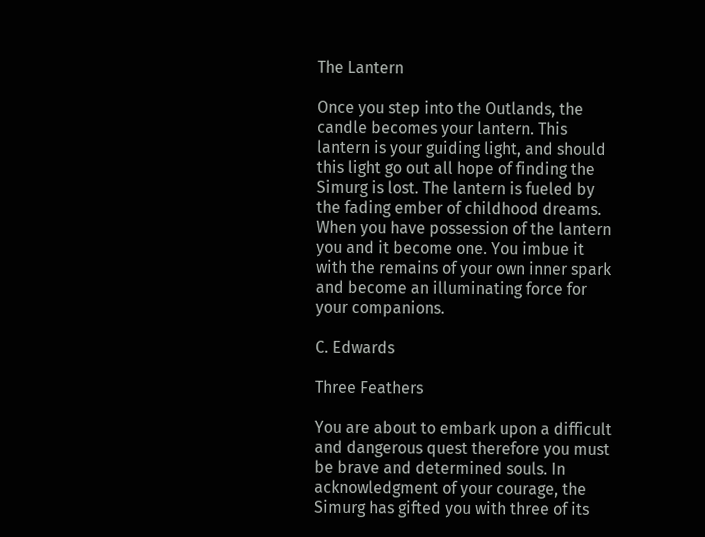The Lantern

Once you step into the Outlands, the candle becomes your lantern. This lantern is your guiding light, and should this light go out all hope of finding the Simurg is lost. The lantern is fueled by the fading ember of childhood dreams. When you have possession of the lantern you and it become one. You imbue it with the remains of your own inner spark and become an illuminating force for your companions.

C. Edwards

Three Feathers

You are about to embark upon a difficult and dangerous quest therefore you must be brave and determined souls. In acknowledgment of your courage, the Simurg has gifted you with three of its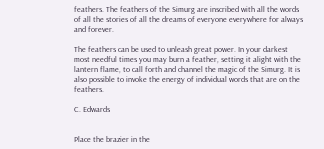feathers. The feathers of the Simurg are inscribed with all the words of all the stories of all the dreams of everyone everywhere for always and forever.

The feathers can be used to unleash great power. In your darkest most needful times you may burn a feather, setting it alight with the lantern flame, to call forth and channel the magic of the Simurg. It is also possible to invoke the energy of individual words that are on the feathers.

C. Edwards


Place the brazier in the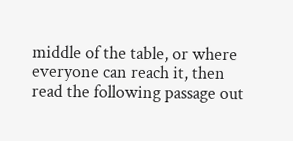middle of the table, or where everyone can reach it, then read the following passage out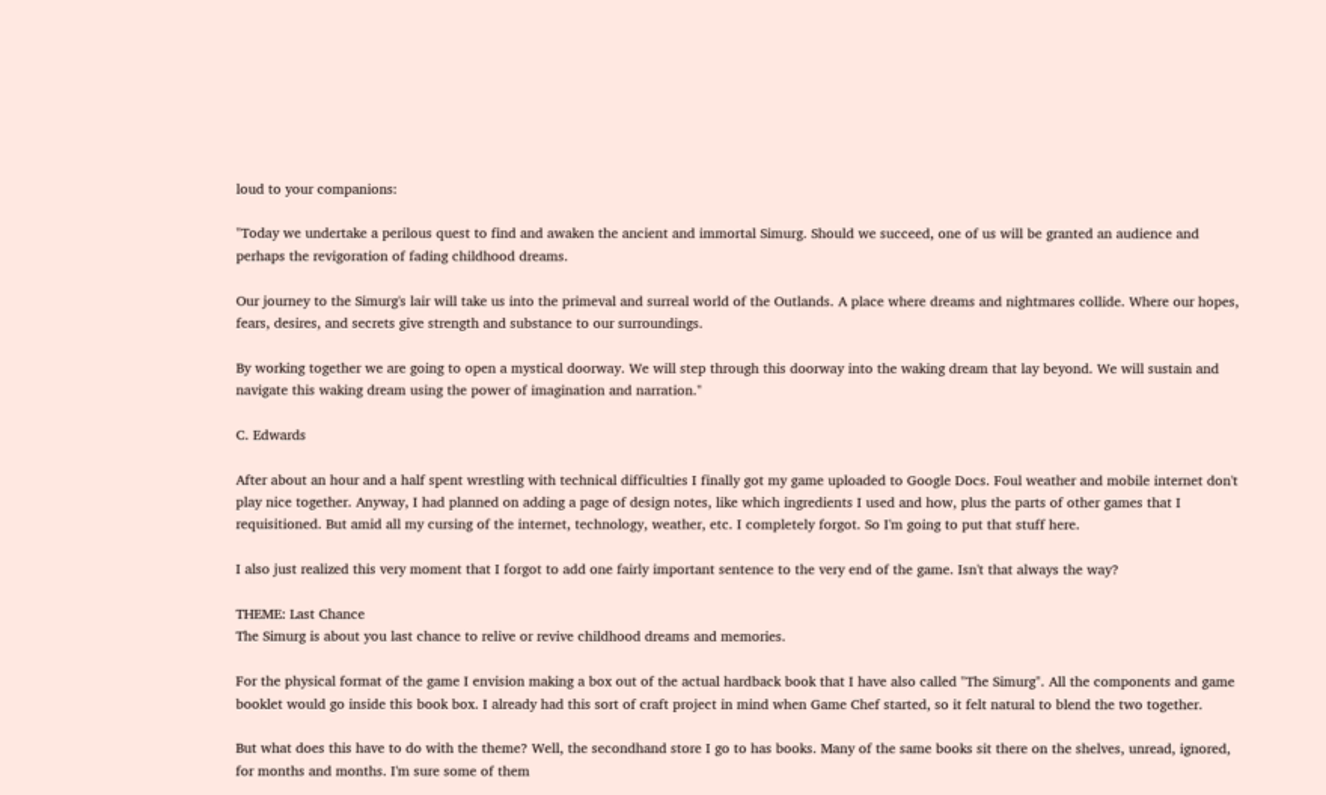loud to your companions:

"Today we undertake a perilous quest to find and awaken the ancient and immortal Simurg. Should we succeed, one of us will be granted an audience and perhaps the revigoration of fading childhood dreams.

Our journey to the Simurg's lair will take us into the primeval and surreal world of the Outlands. A place where dreams and nightmares collide. Where our hopes, fears, desires, and secrets give strength and substance to our surroundings.

By working together we are going to open a mystical doorway. We will step through this doorway into the waking dream that lay beyond. We will sustain and navigate this waking dream using the power of imagination and narration."

C. Edwards

After about an hour and a half spent wrestling with technical difficulties I finally got my game uploaded to Google Docs. Foul weather and mobile internet don't play nice together. Anyway, I had planned on adding a page of design notes, like which ingredients I used and how, plus the parts of other games that I requisitioned. But amid all my cursing of the internet, technology, weather, etc. I completely forgot. So I'm going to put that stuff here.

I also just realized this very moment that I forgot to add one fairly important sentence to the very end of the game. Isn't that always the way?

THEME: Last Chance
The Simurg is about you last chance to relive or revive childhood dreams and memories.

For the physical format of the game I envision making a box out of the actual hardback book that I have also called "The Simurg". All the components and game booklet would go inside this book box. I already had this sort of craft project in mind when Game Chef started, so it felt natural to blend the two together.

But what does this have to do with the theme? Well, the secondhand store I go to has books. Many of the same books sit there on the shelves, unread, ignored, for months and months. I'm sure some of them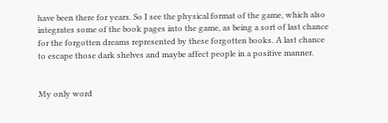have been there for years. So I see the physical format of the game, which also integrates some of the book pages into the game, as being a sort of last chance for the forgotten dreams represented by these forgotten books. A last chance to escape those dark shelves and maybe affect people in a positive manner.


My only word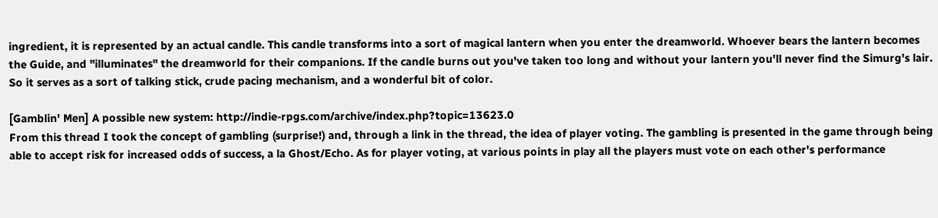ingredient, it is represented by an actual candle. This candle transforms into a sort of magical lantern when you enter the dreamworld. Whoever bears the lantern becomes the Guide, and "illuminates" the dreamworld for their companions. If the candle burns out you've taken too long and without your lantern you'll never find the Simurg's lair. So it serves as a sort of talking stick, crude pacing mechanism, and a wonderful bit of color.

[Gamblin' Men] A possible new system: http://indie-rpgs.com/archive/index.php?topic=13623.0
From this thread I took the concept of gambling (surprise!) and, through a link in the thread, the idea of player voting. The gambling is presented in the game through being able to accept risk for increased odds of success, a la Ghost/Echo. As for player voting, at various points in play all the players must vote on each other's performance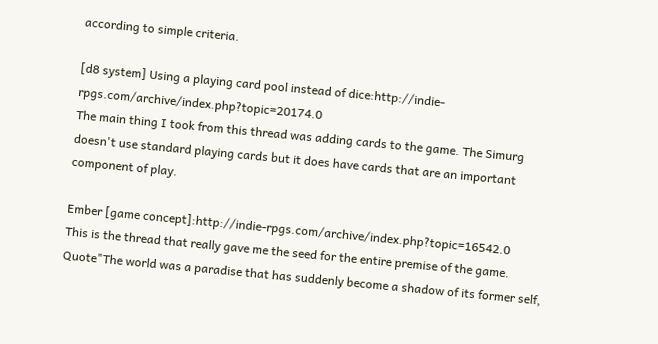according to simple criteria.

[d8 system] Using a playing card pool instead of dice:http://indie-rpgs.com/archive/index.php?topic=20174.0
The main thing I took from this thread was adding cards to the game. The Simurg doesn't use standard playing cards but it does have cards that are an important component of play.

Ember [game concept]:http://indie-rpgs.com/archive/index.php?topic=16542.0
This is the thread that really gave me the seed for the entire premise of the game.
Quote"The world was a paradise that has suddenly become a shadow of its former self,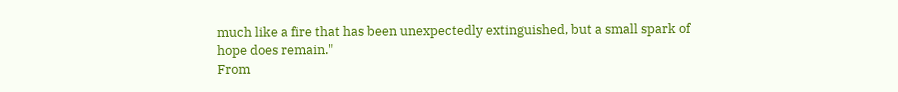much like a fire that has been unexpectedly extinguished, but a small spark of hope does remain."
From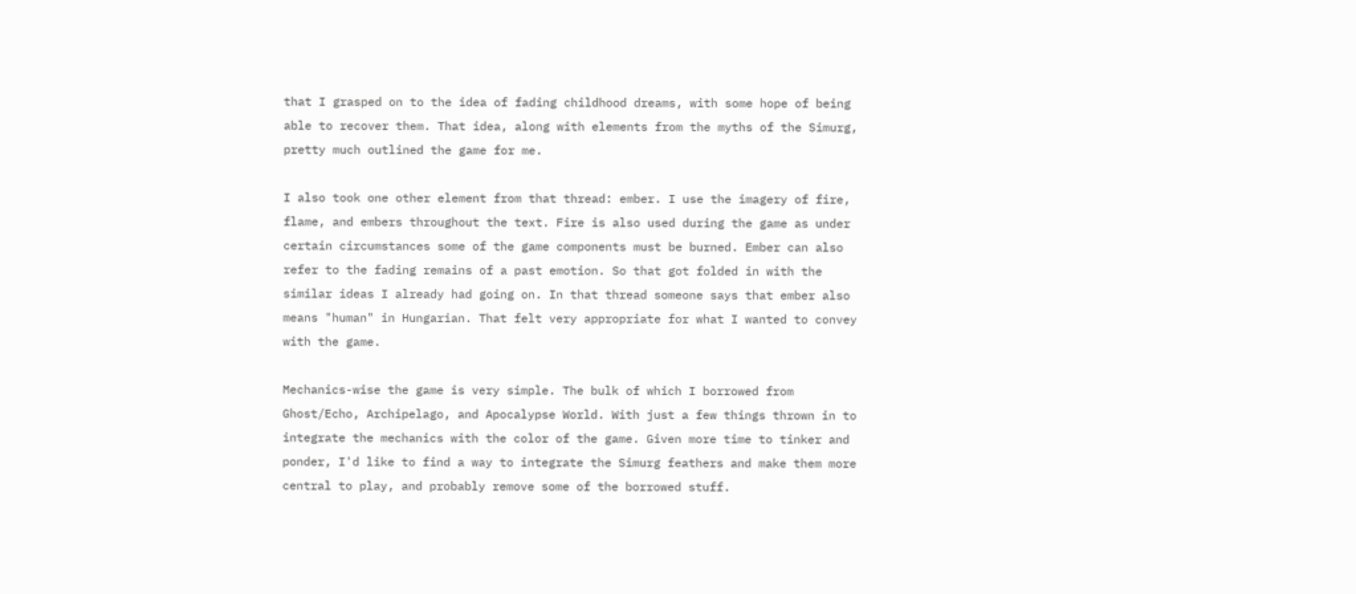that I grasped on to the idea of fading childhood dreams, with some hope of being able to recover them. That idea, along with elements from the myths of the Simurg, pretty much outlined the game for me.

I also took one other element from that thread: ember. I use the imagery of fire, flame, and embers throughout the text. Fire is also used during the game as under certain circumstances some of the game components must be burned. Ember can also refer to the fading remains of a past emotion. So that got folded in with the similar ideas I already had going on. In that thread someone says that ember also means "human" in Hungarian. That felt very appropriate for what I wanted to convey with the game.

Mechanics-wise the game is very simple. The bulk of which I borrowed from Ghost/Echo, Archipelago, and Apocalypse World. With just a few things thrown in to integrate the mechanics with the color of the game. Given more time to tinker and ponder, I'd like to find a way to integrate the Simurg feathers and make them more central to play, and probably remove some of the borrowed stuff.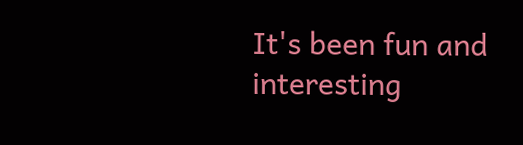It's been fun and interesting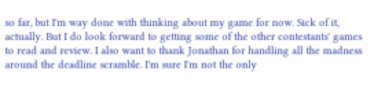so far, but I'm way done with thinking about my game for now. Sick of it, actually. But I do look forward to getting some of the other contestants' games to read and review. I also want to thank Jonathan for handling all the madness around the deadline scramble. I'm sure I'm not the only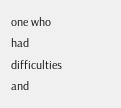one who had difficulties and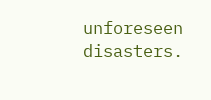unforeseen disasters.